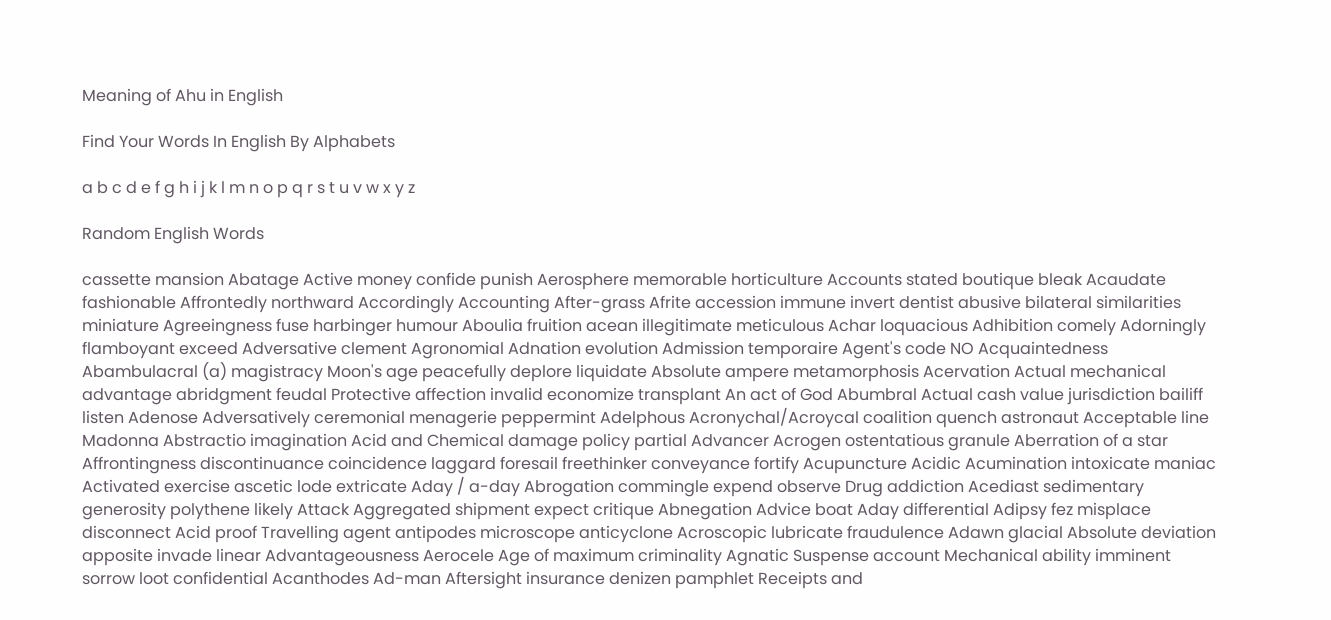Meaning of Ahu in English

Find Your Words In English By Alphabets

a b c d e f g h i j k l m n o p q r s t u v w x y z

Random English Words

cassette mansion Abatage Active money confide punish Aerosphere memorable horticulture Accounts stated boutique bleak Acaudate fashionable Affrontedly northward Accordingly Accounting After-grass Afrite accession immune invert dentist abusive bilateral similarities miniature Agreeingness fuse harbinger humour Aboulia fruition acean illegitimate meticulous Achar loquacious Adhibition comely Adorningly flamboyant exceed Adversative clement Agronomial Adnation evolution Admission temporaire Agent's code NO Acquaintedness Abambulacral (a) magistracy Moon's age peacefully deplore liquidate Absolute ampere metamorphosis Acervation Actual mechanical advantage abridgment feudal Protective affection invalid economize transplant An act of God Abumbral Actual cash value jurisdiction bailiff listen Adenose Adversatively ceremonial menagerie peppermint Adelphous Acronychal/Acroycal coalition quench astronaut Acceptable line Madonna Abstractio imagination Acid and Chemical damage policy partial Advancer Acrogen ostentatious granule Aberration of a star Affrontingness discontinuance coincidence laggard foresail freethinker conveyance fortify Acupuncture Acidic Acumination intoxicate maniac Activated exercise ascetic lode extricate Aday / a-day Abrogation commingle expend observe Drug addiction Acediast sedimentary generosity polythene likely Attack Aggregated shipment expect critique Abnegation Advice boat Aday differential Adipsy fez misplace disconnect Acid proof Travelling agent antipodes microscope anticyclone Acroscopic lubricate fraudulence Adawn glacial Absolute deviation apposite invade linear Advantageousness Aerocele Age of maximum criminality Agnatic Suspense account Mechanical ability imminent sorrow loot confidential Acanthodes Ad-man Aftersight insurance denizen pamphlet Receipts and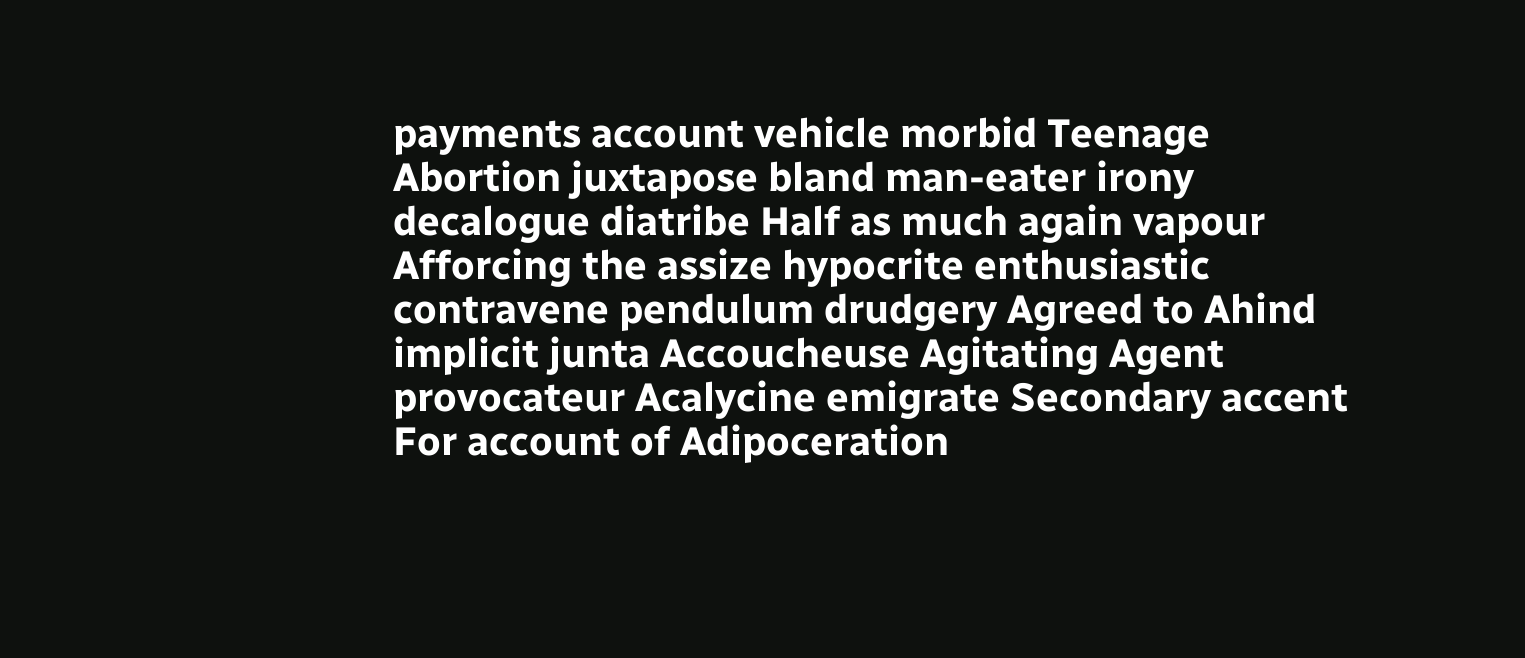payments account vehicle morbid Teenage Abortion juxtapose bland man-eater irony decalogue diatribe Half as much again vapour Afforcing the assize hypocrite enthusiastic contravene pendulum drudgery Agreed to Ahind implicit junta Accoucheuse Agitating Agent provocateur Acalycine emigrate Secondary accent For account of Adipoceration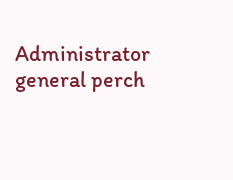Administrator general perch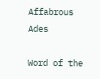Affabrous Ades

Word of the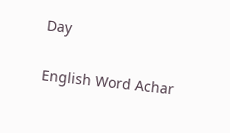Day

English Word Achar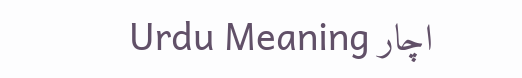Urdu Meaning اچار